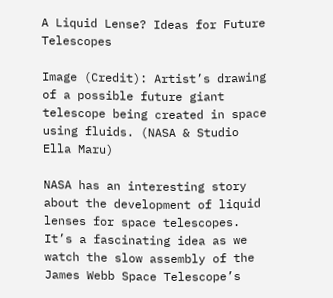A Liquid Lense? Ideas for Future Telescopes

Image (Credit): Artist’s drawing of a possible future giant telescope being created in space using fluids. (NASA & Studio Ella Maru)

NASA has an interesting story about the development of liquid lenses for space telescopes. It’s a fascinating idea as we watch the slow assembly of the James Webb Space Telescope’s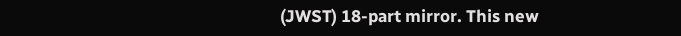(JWST) 18-part mirror. This new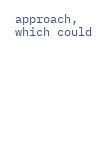approach, which could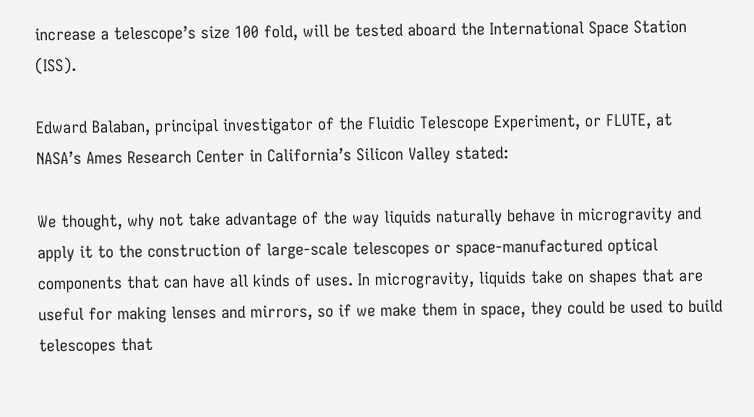increase a telescope’s size 100 fold, will be tested aboard the International Space Station (ISS).

Edward Balaban, principal investigator of the Fluidic Telescope Experiment, or FLUTE, at NASA’s Ames Research Center in California’s Silicon Valley stated:

We thought, why not take advantage of the way liquids naturally behave in microgravity and apply it to the construction of large-scale telescopes or space-manufactured optical components that can have all kinds of uses. In microgravity, liquids take on shapes that are useful for making lenses and mirrors, so if we make them in space, they could be used to build telescopes that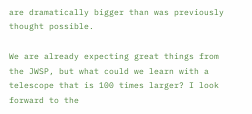are dramatically bigger than was previously thought possible.

We are already expecting great things from the JWSP, but what could we learn with a telescope that is 100 times larger? I look forward to the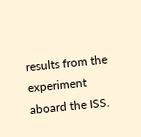results from the experiment aboard the ISS.